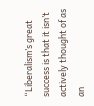“Liberalism’s great success is that it isn’t actively thought of as an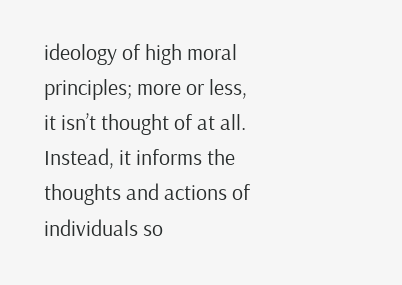ideology of high moral principles; more or less, it isn’t thought of at all. Instead, it informs the thoughts and actions of individuals so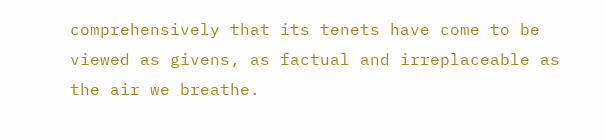comprehensively that its tenets have come to be viewed as givens, as factual and irreplaceable as the air we breathe.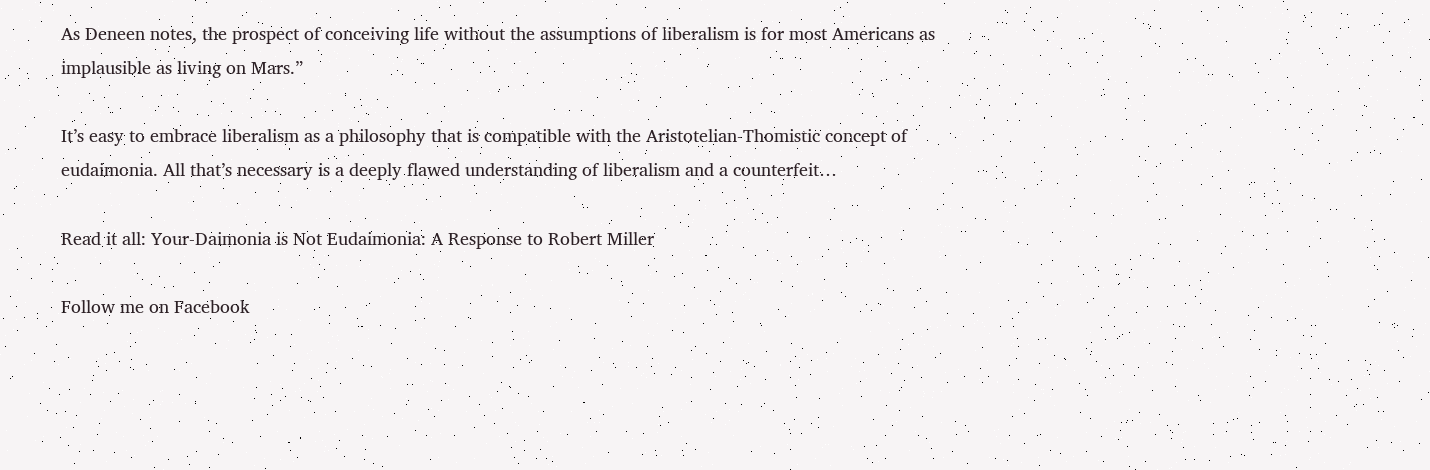As Deneen notes, the prospect of conceiving life without the assumptions of liberalism is for most Americans as implausible as living on Mars.”

It’s easy to embrace liberalism as a philosophy that is compatible with the Aristotelian-Thomistic concept of eudaimonia. All that’s necessary is a deeply flawed understanding of liberalism and a counterfeit…

Read it all: Your-Daimonia is Not Eudaimonia: A Response to Robert Miller

Follow me on Facebook